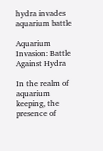hydra invades aquarium battle

Aquarium Invasion: Battle Against Hydra

In the realm of aquarium keeping, the presence of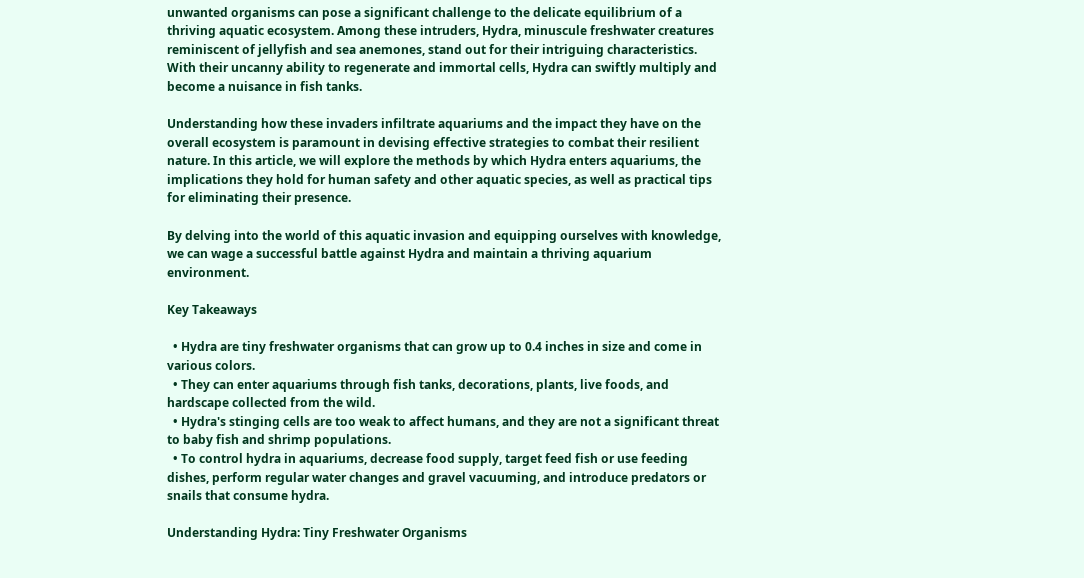unwanted organisms can pose a significant challenge to the delicate equilibrium of a thriving aquatic ecosystem. Among these intruders, Hydra, minuscule freshwater creatures reminiscent of jellyfish and sea anemones, stand out for their intriguing characteristics. With their uncanny ability to regenerate and immortal cells, Hydra can swiftly multiply and become a nuisance in fish tanks.

Understanding how these invaders infiltrate aquariums and the impact they have on the overall ecosystem is paramount in devising effective strategies to combat their resilient nature. In this article, we will explore the methods by which Hydra enters aquariums, the implications they hold for human safety and other aquatic species, as well as practical tips for eliminating their presence.

By delving into the world of this aquatic invasion and equipping ourselves with knowledge, we can wage a successful battle against Hydra and maintain a thriving aquarium environment.

Key Takeaways

  • Hydra are tiny freshwater organisms that can grow up to 0.4 inches in size and come in various colors.
  • They can enter aquariums through fish tanks, decorations, plants, live foods, and hardscape collected from the wild.
  • Hydra's stinging cells are too weak to affect humans, and they are not a significant threat to baby fish and shrimp populations.
  • To control hydra in aquariums, decrease food supply, target feed fish or use feeding dishes, perform regular water changes and gravel vacuuming, and introduce predators or snails that consume hydra.

Understanding Hydra: Tiny Freshwater Organisms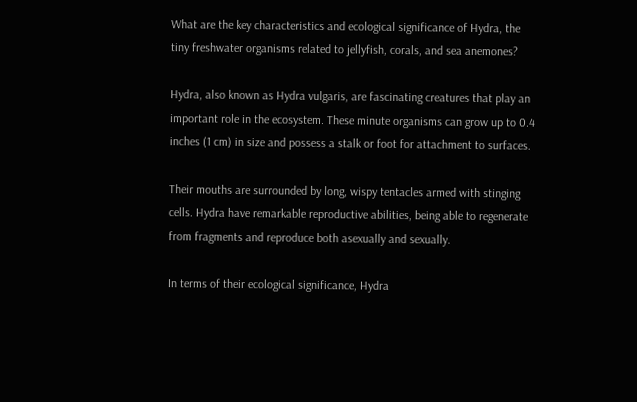What are the key characteristics and ecological significance of Hydra, the tiny freshwater organisms related to jellyfish, corals, and sea anemones?

Hydra, also known as Hydra vulgaris, are fascinating creatures that play an important role in the ecosystem. These minute organisms can grow up to 0.4 inches (1 cm) in size and possess a stalk or foot for attachment to surfaces.

Their mouths are surrounded by long, wispy tentacles armed with stinging cells. Hydra have remarkable reproductive abilities, being able to regenerate from fragments and reproduce both asexually and sexually.

In terms of their ecological significance, Hydra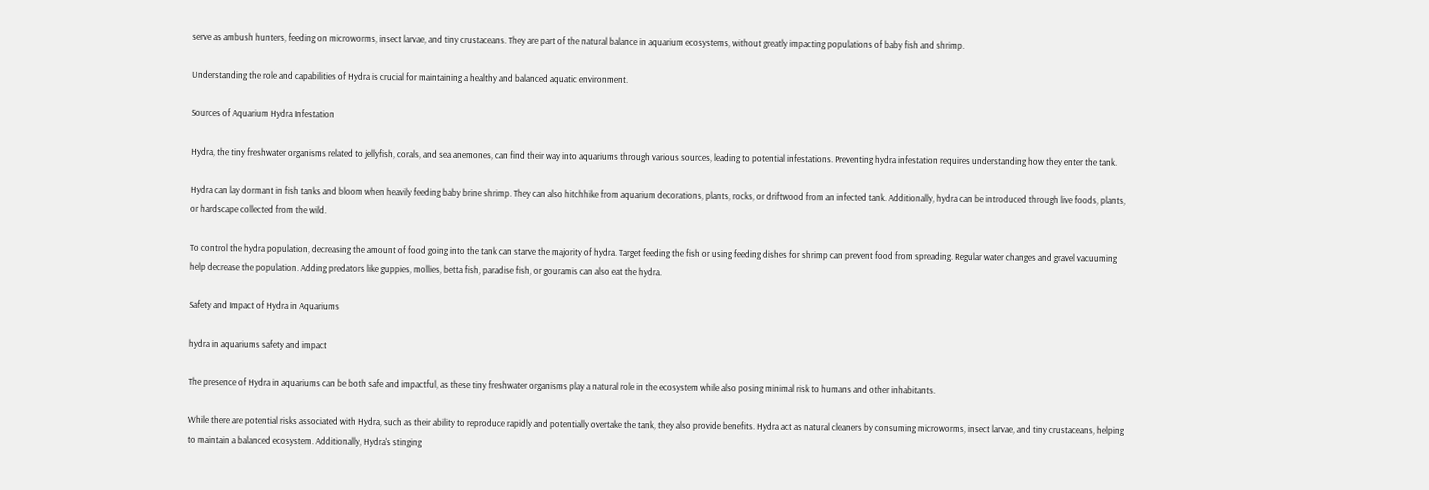serve as ambush hunters, feeding on microworms, insect larvae, and tiny crustaceans. They are part of the natural balance in aquarium ecosystems, without greatly impacting populations of baby fish and shrimp.

Understanding the role and capabilities of Hydra is crucial for maintaining a healthy and balanced aquatic environment.

Sources of Aquarium Hydra Infestation

Hydra, the tiny freshwater organisms related to jellyfish, corals, and sea anemones, can find their way into aquariums through various sources, leading to potential infestations. Preventing hydra infestation requires understanding how they enter the tank.

Hydra can lay dormant in fish tanks and bloom when heavily feeding baby brine shrimp. They can also hitchhike from aquarium decorations, plants, rocks, or driftwood from an infected tank. Additionally, hydra can be introduced through live foods, plants, or hardscape collected from the wild.

To control the hydra population, decreasing the amount of food going into the tank can starve the majority of hydra. Target feeding the fish or using feeding dishes for shrimp can prevent food from spreading. Regular water changes and gravel vacuuming help decrease the population. Adding predators like guppies, mollies, betta fish, paradise fish, or gouramis can also eat the hydra.

Safety and Impact of Hydra in Aquariums

hydra in aquariums safety and impact

The presence of Hydra in aquariums can be both safe and impactful, as these tiny freshwater organisms play a natural role in the ecosystem while also posing minimal risk to humans and other inhabitants.

While there are potential risks associated with Hydra, such as their ability to reproduce rapidly and potentially overtake the tank, they also provide benefits. Hydra act as natural cleaners by consuming microworms, insect larvae, and tiny crustaceans, helping to maintain a balanced ecosystem. Additionally, Hydra's stinging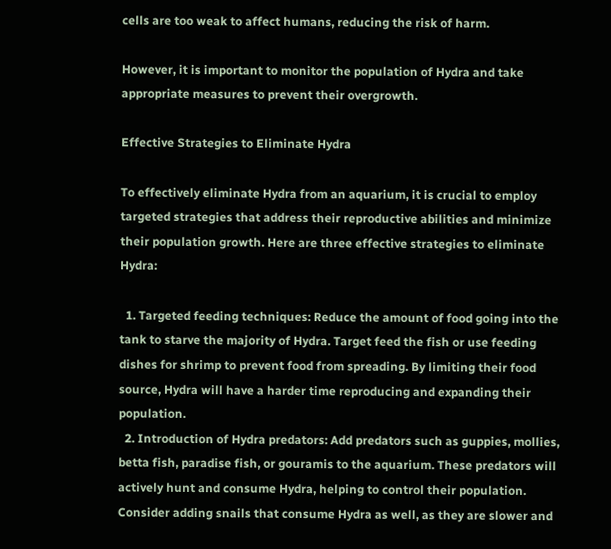cells are too weak to affect humans, reducing the risk of harm.

However, it is important to monitor the population of Hydra and take appropriate measures to prevent their overgrowth.

Effective Strategies to Eliminate Hydra

To effectively eliminate Hydra from an aquarium, it is crucial to employ targeted strategies that address their reproductive abilities and minimize their population growth. Here are three effective strategies to eliminate Hydra:

  1. Targeted feeding techniques: Reduce the amount of food going into the tank to starve the majority of Hydra. Target feed the fish or use feeding dishes for shrimp to prevent food from spreading. By limiting their food source, Hydra will have a harder time reproducing and expanding their population.
  2. Introduction of Hydra predators: Add predators such as guppies, mollies, betta fish, paradise fish, or gouramis to the aquarium. These predators will actively hunt and consume Hydra, helping to control their population. Consider adding snails that consume Hydra as well, as they are slower and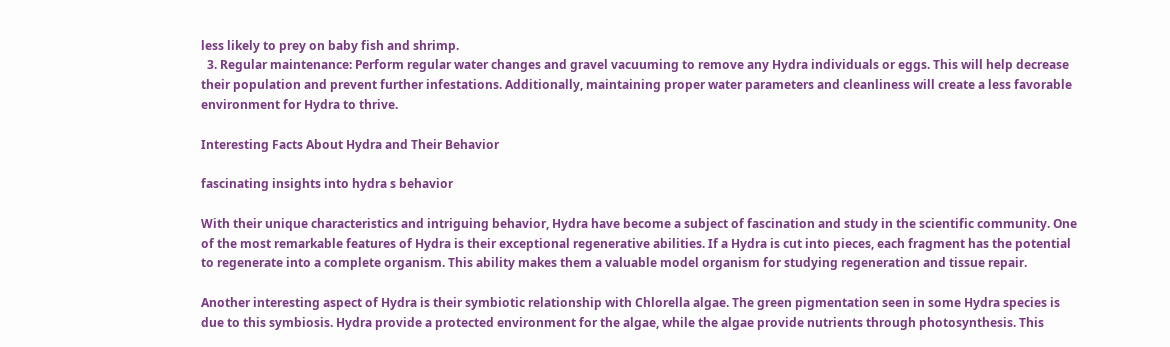less likely to prey on baby fish and shrimp.
  3. Regular maintenance: Perform regular water changes and gravel vacuuming to remove any Hydra individuals or eggs. This will help decrease their population and prevent further infestations. Additionally, maintaining proper water parameters and cleanliness will create a less favorable environment for Hydra to thrive.

Interesting Facts About Hydra and Their Behavior

fascinating insights into hydra s behavior

With their unique characteristics and intriguing behavior, Hydra have become a subject of fascination and study in the scientific community. One of the most remarkable features of Hydra is their exceptional regenerative abilities. If a Hydra is cut into pieces, each fragment has the potential to regenerate into a complete organism. This ability makes them a valuable model organism for studying regeneration and tissue repair.

Another interesting aspect of Hydra is their symbiotic relationship with Chlorella algae. The green pigmentation seen in some Hydra species is due to this symbiosis. Hydra provide a protected environment for the algae, while the algae provide nutrients through photosynthesis. This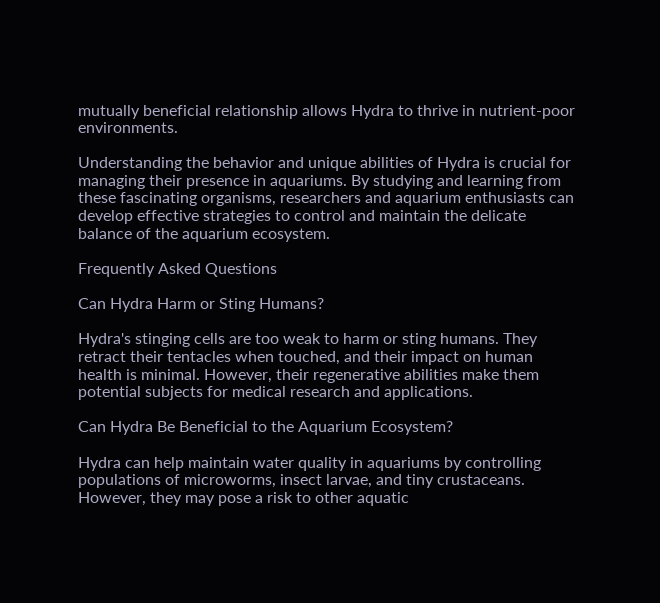mutually beneficial relationship allows Hydra to thrive in nutrient-poor environments.

Understanding the behavior and unique abilities of Hydra is crucial for managing their presence in aquariums. By studying and learning from these fascinating organisms, researchers and aquarium enthusiasts can develop effective strategies to control and maintain the delicate balance of the aquarium ecosystem.

Frequently Asked Questions

Can Hydra Harm or Sting Humans?

Hydra's stinging cells are too weak to harm or sting humans. They retract their tentacles when touched, and their impact on human health is minimal. However, their regenerative abilities make them potential subjects for medical research and applications.

Can Hydra Be Beneficial to the Aquarium Ecosystem?

Hydra can help maintain water quality in aquariums by controlling populations of microworms, insect larvae, and tiny crustaceans. However, they may pose a risk to other aquatic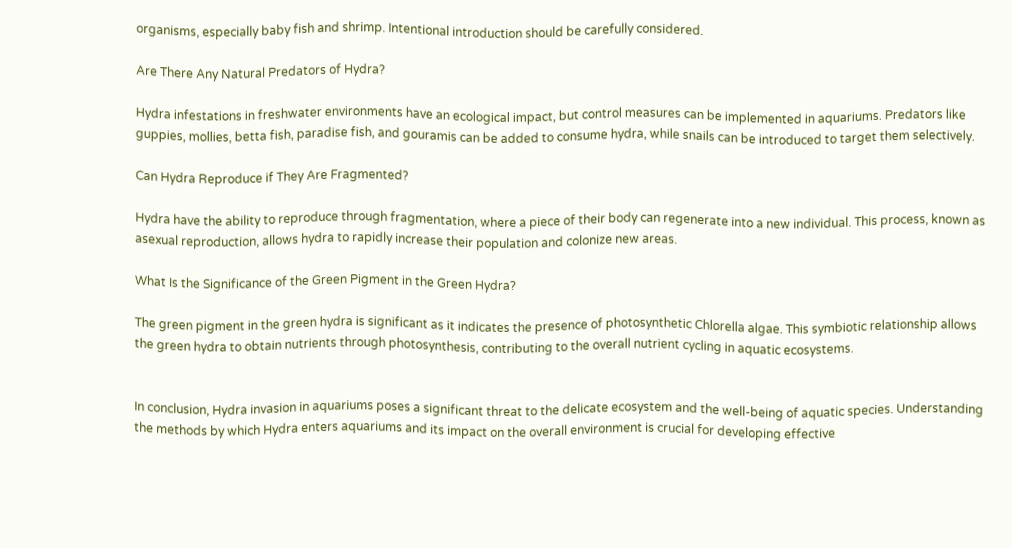organisms, especially baby fish and shrimp. Intentional introduction should be carefully considered.

Are There Any Natural Predators of Hydra?

Hydra infestations in freshwater environments have an ecological impact, but control measures can be implemented in aquariums. Predators like guppies, mollies, betta fish, paradise fish, and gouramis can be added to consume hydra, while snails can be introduced to target them selectively.

Can Hydra Reproduce if They Are Fragmented?

Hydra have the ability to reproduce through fragmentation, where a piece of their body can regenerate into a new individual. This process, known as asexual reproduction, allows hydra to rapidly increase their population and colonize new areas.

What Is the Significance of the Green Pigment in the Green Hydra?

The green pigment in the green hydra is significant as it indicates the presence of photosynthetic Chlorella algae. This symbiotic relationship allows the green hydra to obtain nutrients through photosynthesis, contributing to the overall nutrient cycling in aquatic ecosystems.


In conclusion, Hydra invasion in aquariums poses a significant threat to the delicate ecosystem and the well-being of aquatic species. Understanding the methods by which Hydra enters aquariums and its impact on the overall environment is crucial for developing effective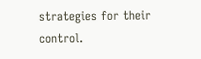strategies for their control.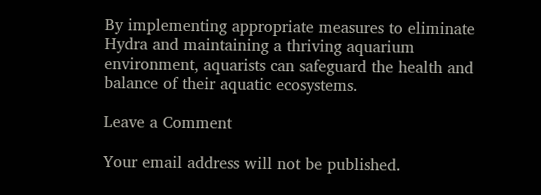By implementing appropriate measures to eliminate Hydra and maintaining a thriving aquarium environment, aquarists can safeguard the health and balance of their aquatic ecosystems.

Leave a Comment

Your email address will not be published.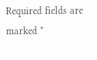Required fields are marked *